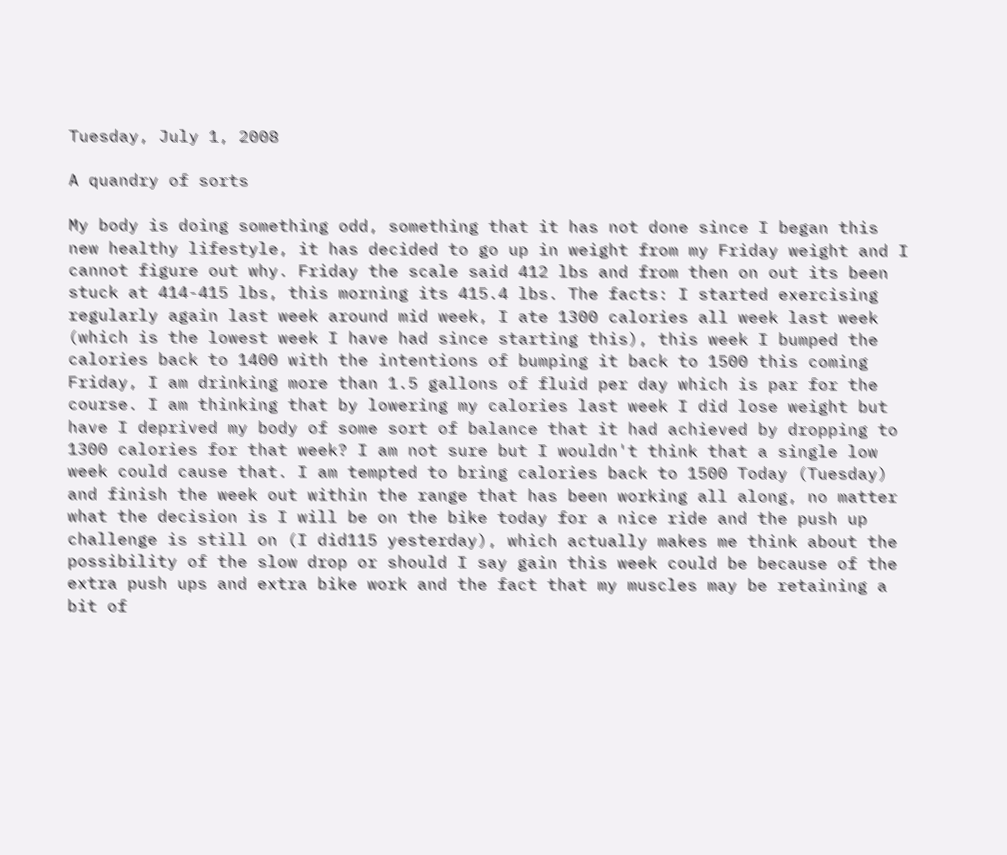Tuesday, July 1, 2008

A quandry of sorts

My body is doing something odd, something that it has not done since I began this new healthy lifestyle, it has decided to go up in weight from my Friday weight and I cannot figure out why. Friday the scale said 412 lbs and from then on out its been stuck at 414-415 lbs, this morning its 415.4 lbs. The facts: I started exercising regularly again last week around mid week, I ate 1300 calories all week last week (which is the lowest week I have had since starting this), this week I bumped the calories back to 1400 with the intentions of bumping it back to 1500 this coming Friday, I am drinking more than 1.5 gallons of fluid per day which is par for the course. I am thinking that by lowering my calories last week I did lose weight but have I deprived my body of some sort of balance that it had achieved by dropping to 1300 calories for that week? I am not sure but I wouldn't think that a single low week could cause that. I am tempted to bring calories back to 1500 Today (Tuesday) and finish the week out within the range that has been working all along, no matter what the decision is I will be on the bike today for a nice ride and the push up challenge is still on (I did115 yesterday), which actually makes me think about the possibility of the slow drop or should I say gain this week could be because of the extra push ups and extra bike work and the fact that my muscles may be retaining a bit of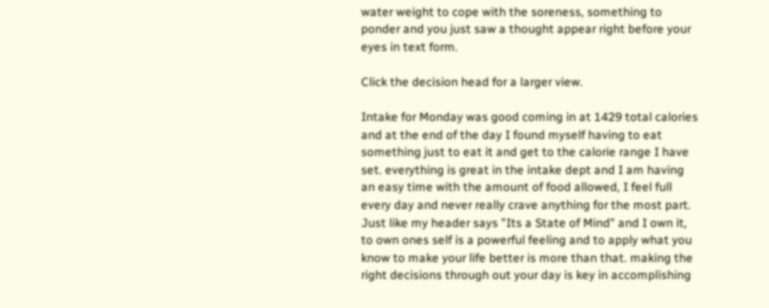water weight to cope with the soreness, something to ponder and you just saw a thought appear right before your eyes in text form.

Click the decision head for a larger view.

Intake for Monday was good coming in at 1429 total calories and at the end of the day I found myself having to eat something just to eat it and get to the calorie range I have set. everything is great in the intake dept and I am having an easy time with the amount of food allowed, I feel full every day and never really crave anything for the most part. Just like my header says "Its a State of Mind" and I own it, to own ones self is a powerful feeling and to apply what you know to make your life better is more than that. making the right decisions through out your day is key in accomplishing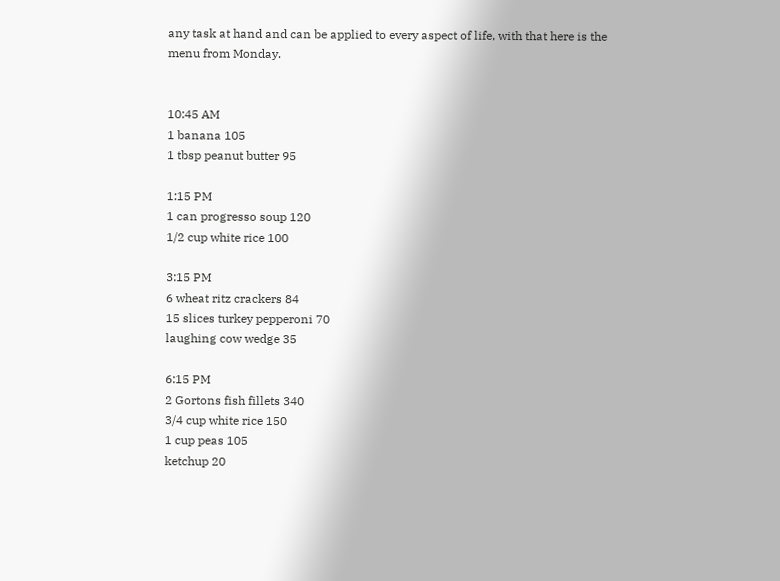any task at hand and can be applied to every aspect of life, with that here is the menu from Monday.


10:45 AM
1 banana 105
1 tbsp peanut butter 95

1:15 PM
1 can progresso soup 120
1/2 cup white rice 100

3:15 PM
6 wheat ritz crackers 84
15 slices turkey pepperoni 70
laughing cow wedge 35

6:15 PM
2 Gortons fish fillets 340
3/4 cup white rice 150
1 cup peas 105
ketchup 20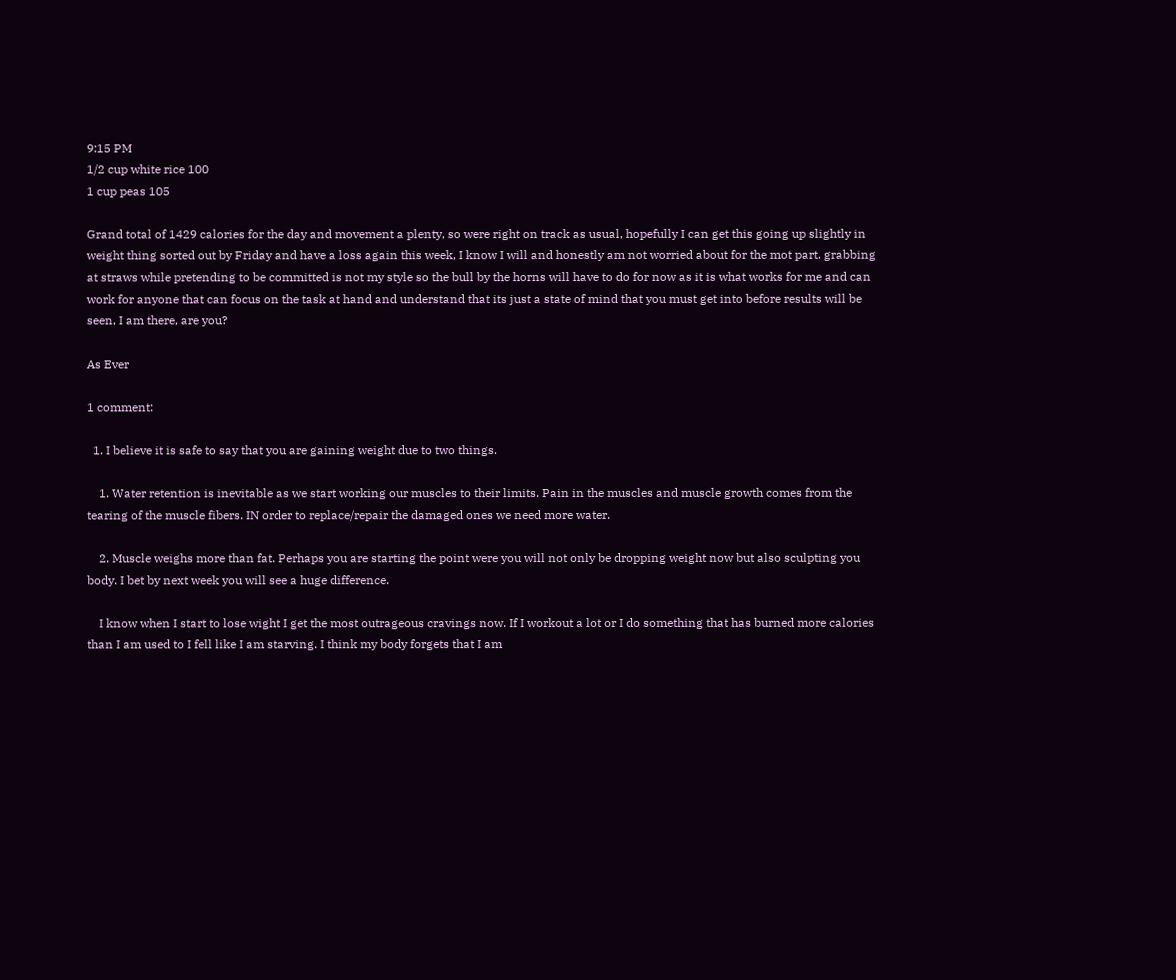9:15 PM
1/2 cup white rice 100
1 cup peas 105

Grand total of 1429 calories for the day and movement a plenty, so were right on track as usual, hopefully I can get this going up slightly in weight thing sorted out by Friday and have a loss again this week, I know I will and honestly am not worried about for the mot part. grabbing at straws while pretending to be committed is not my style so the bull by the horns will have to do for now as it is what works for me and can work for anyone that can focus on the task at hand and understand that its just a state of mind that you must get into before results will be seen, I am there, are you?

As Ever

1 comment:

  1. I believe it is safe to say that you are gaining weight due to two things.

    1. Water retention is inevitable as we start working our muscles to their limits. Pain in the muscles and muscle growth comes from the tearing of the muscle fibers. IN order to replace/repair the damaged ones we need more water.

    2. Muscle weighs more than fat. Perhaps you are starting the point were you will not only be dropping weight now but also sculpting you body. I bet by next week you will see a huge difference.

    I know when I start to lose wight I get the most outrageous cravings now. If I workout a lot or I do something that has burned more calories than I am used to I fell like I am starving. I think my body forgets that I am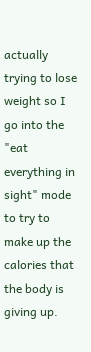actually trying to lose weight so I go into the "eat everything in sight" mode to try to make up the calories that the body is giving up.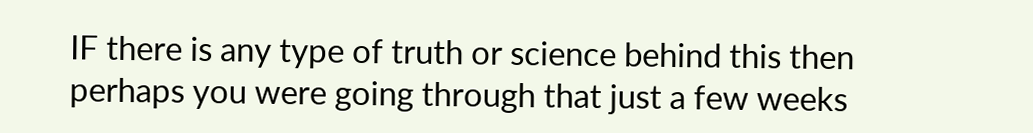IF there is any type of truth or science behind this then perhaps you were going through that just a few weeks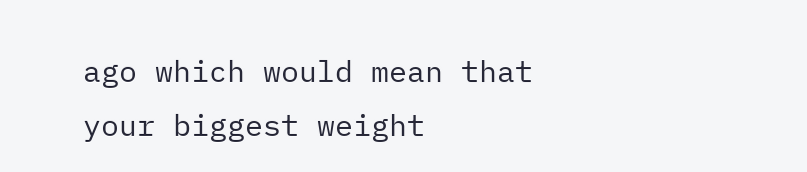ago which would mean that your biggest weight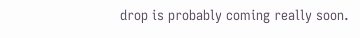drop is probably coming really soon.